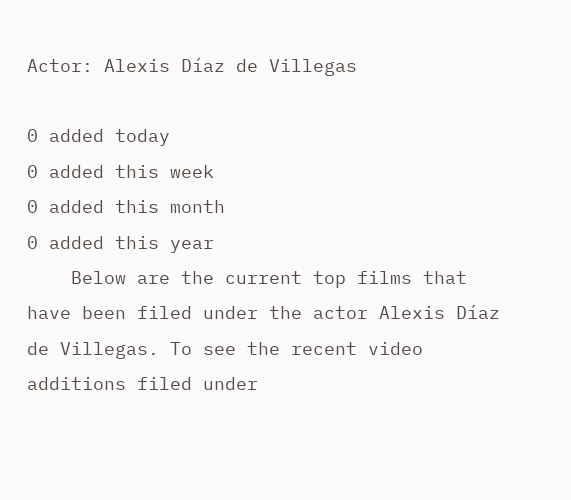Actor: Alexis Díaz de Villegas

0 added today
0 added this week
0 added this month
0 added this year
    Below are the current top films that have been filed under the actor Alexis Díaz de Villegas. To see the recent video additions filed under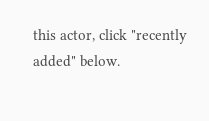this actor, click "recently added" below.